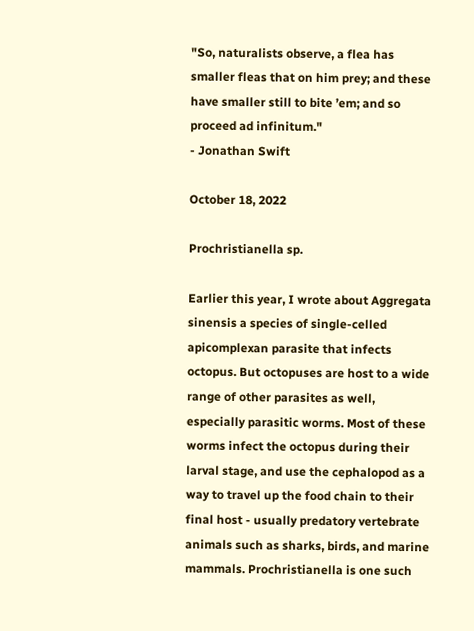"So, naturalists observe, a flea has smaller fleas that on him prey; and these have smaller still to bite ’em; and so proceed ad infinitum."
- Jonathan Swift

October 18, 2022

Prochristianella sp.

Earlier this year, I wrote about Aggregata sinensis a species of single-celled apicomplexan parasite that infects octopus. But octopuses are host to a wide range of other parasites as well, especially parasitic worms. Most of these worms infect the octopus during their larval stage, and use the cephalopod as a way to travel up the food chain to their final host - usually predatory vertebrate animals such as sharks, birds, and marine mammals. Prochristianella is one such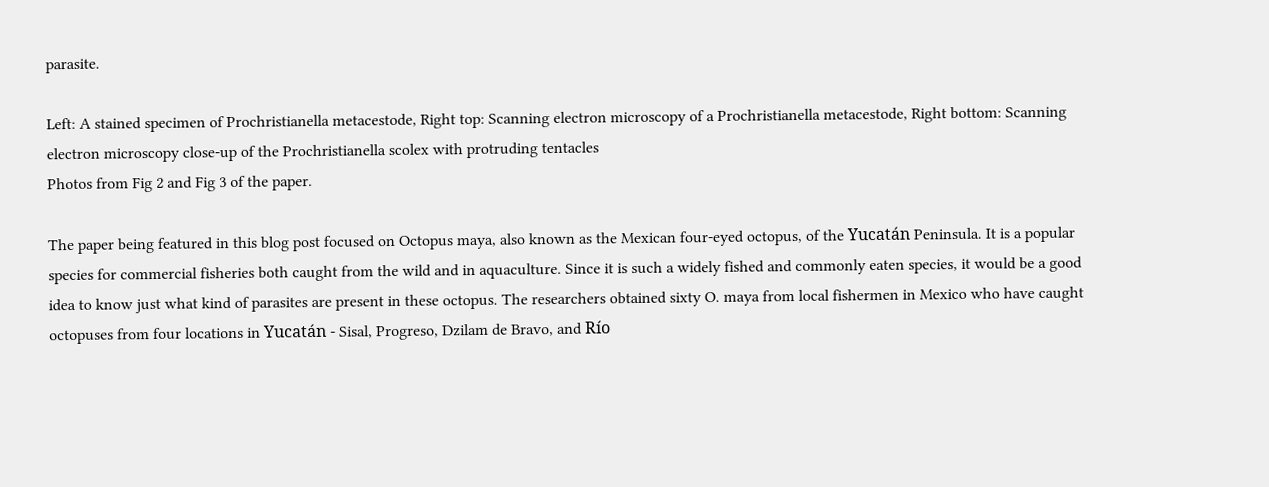parasite.

Left: A stained specimen of Prochristianella metacestode, Right top: Scanning electron microscopy of a Prochristianella metacestode, Right bottom: Scanning electron microscopy close-up of the Prochristianella scolex with protruding tentacles
Photos from Fig 2 and Fig 3 of the paper.

The paper being featured in this blog post focused on Octopus maya, also known as the Mexican four-eyed octopus, of the Yucatán Peninsula. It is a popular species for commercial fisheries both caught from the wild and in aquaculture. Since it is such a widely fished and commonly eaten species, it would be a good idea to know just what kind of parasites are present in these octopus. The researchers obtained sixty O. maya from local fishermen in Mexico who have caught octopuses from four locations in Yucatán - Sisal, Progreso, Dzilam de Bravo, and Río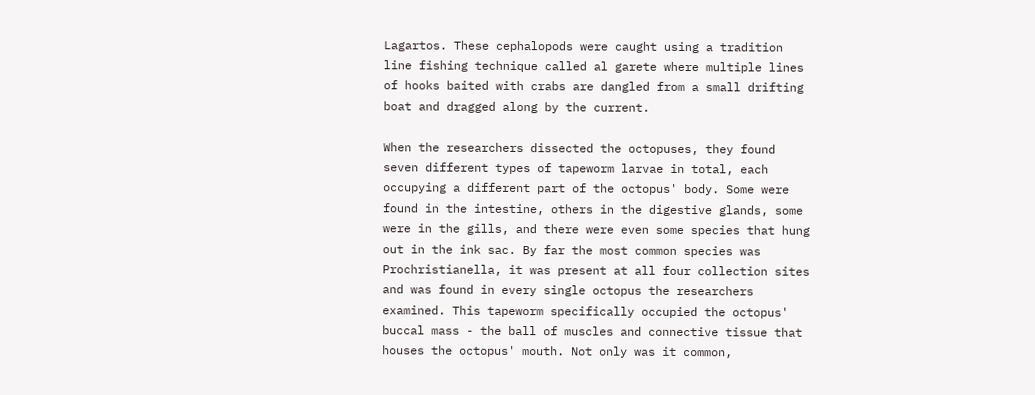Lagartos. These cephalopods were caught using a tradition line fishing technique called al garete where multiple lines of hooks baited with crabs are dangled from a small drifting boat and dragged along by the current.

When the researchers dissected the octopuses, they found seven different types of tapeworm larvae in total, each occupying a different part of the octopus' body. Some were found in the intestine, others in the digestive glands, some were in the gills, and there were even some species that hung out in the ink sac. By far the most common species was Prochristianella, it was present at all four collection sites and was found in every single octopus the researchers examined. This tapeworm specifically occupied the octopus' buccal mass - the ball of muscles and connective tissue that houses the octopus' mouth. Not only was it common,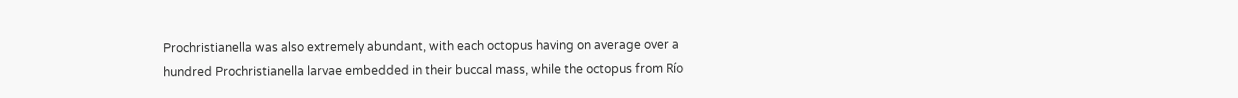Prochristianella was also extremely abundant, with each octopus having on average over a hundred Prochristianella larvae embedded in their buccal mass, while the octopus from Río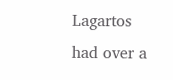Lagartos had over a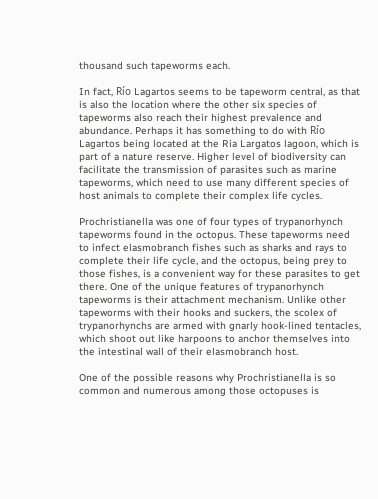thousand such tapeworms each.

In fact, Río Lagartos seems to be tapeworm central, as that is also the location where the other six species of tapeworms also reach their highest prevalence and abundance. Perhaps it has something to do with Río Lagartos being located at the Ria Largatos lagoon, which is part of a nature reserve. Higher level of biodiversity can facilitate the transmission of parasites such as marine tapeworms, which need to use many different species of host animals to complete their complex life cycles.

Prochristianella was one of four types of trypanorhynch tapeworms found in the octopus. These tapeworms need to infect elasmobranch fishes such as sharks and rays to complete their life cycle, and the octopus, being prey to those fishes, is a convenient way for these parasites to get there. One of the unique features of trypanorhynch tapeworms is their attachment mechanism. Unlike other tapeworms with their hooks and suckers, the scolex of trypanorhynchs are armed with gnarly hook-lined tentacles, which shoot out like harpoons to anchor themselves into the intestinal wall of their elasmobranch host.

One of the possible reasons why Prochristianella is so common and numerous among those octopuses is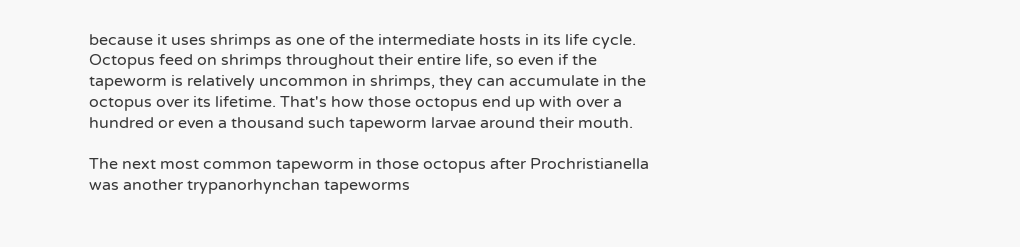because it uses shrimps as one of the intermediate hosts in its life cycle. Octopus feed on shrimps throughout their entire life, so even if the tapeworm is relatively uncommon in shrimps, they can accumulate in the octopus over its lifetime. That's how those octopus end up with over a hundred or even a thousand such tapeworm larvae around their mouth.

The next most common tapeworm in those octopus after Prochristianella was another trypanorhynchan tapeworms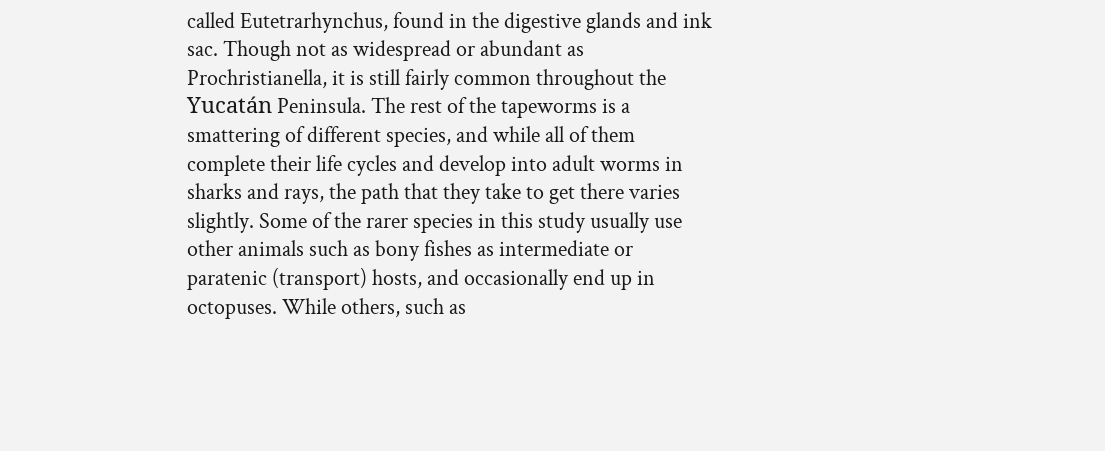called Eutetrarhynchus, found in the digestive glands and ink sac. Though not as widespread or abundant as Prochristianella, it is still fairly common throughout the Yucatán Peninsula. The rest of the tapeworms is a smattering of different species, and while all of them complete their life cycles and develop into adult worms in sharks and rays, the path that they take to get there varies slightly. Some of the rarer species in this study usually use other animals such as bony fishes as intermediate or paratenic (transport) hosts, and occasionally end up in octopuses. While others, such as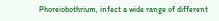Phoreiobothrium, infect a wide range of different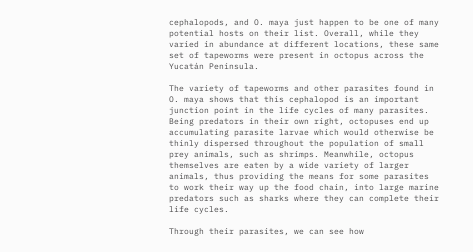cephalopods, and O. maya just happen to be one of many potential hosts on their list. Overall, while they varied in abundance at different locations, these same set of tapeworms were present in octopus across the Yucatán Peninsula.

The variety of tapeworms and other parasites found in O. maya shows that this cephalopod is an important junction point in the life cycles of many parasites. Being predators in their own right, octopuses end up accumulating parasite larvae which would otherwise be thinly dispersed throughout the population of small prey animals, such as shrimps. Meanwhile, octopus themselves are eaten by a wide variety of larger animals, thus providing the means for some parasites to work their way up the food chain, into large marine predators such as sharks where they can complete their life cycles.

Through their parasites, we can see how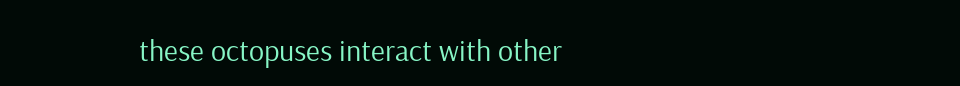these octopuses interact with other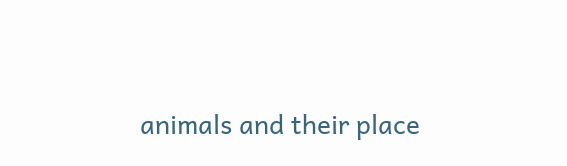animals and their place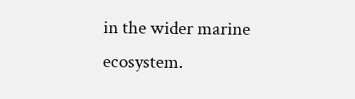in the wider marine ecosystem.